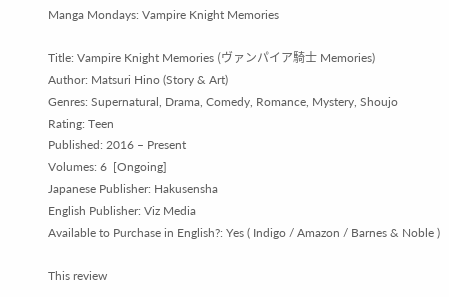Manga Mondays: Vampire Knight Memories

Title: Vampire Knight Memories (ヴァンパイア騎士 Memories)
Author: Matsuri Hino (Story & Art)
Genres: Supernatural, Drama, Comedy, Romance, Mystery, Shoujo
Rating: Teen
Published: 2016 – Present
Volumes: 6  [Ongoing]
Japanese Publisher: Hakusensha
English Publisher: Viz Media
Available to Purchase in English?: Yes ( Indigo / Amazon / Barnes & Noble )

This review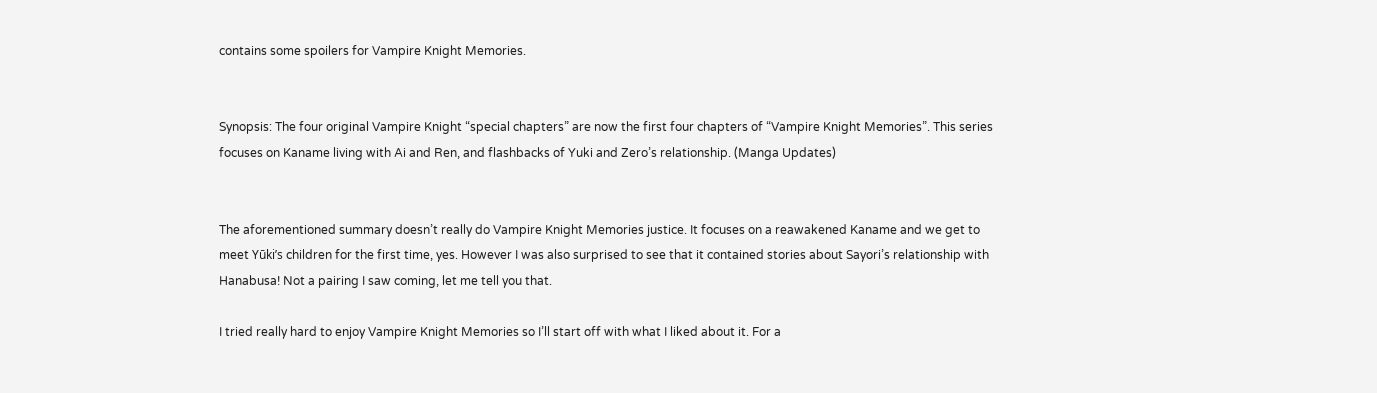contains some spoilers for Vampire Knight Memories.


Synopsis: The four original Vampire Knight “special chapters” are now the first four chapters of “Vampire Knight Memories”. This series focuses on Kaname living with Ai and Ren, and flashbacks of Yuki and Zero’s relationship. (Manga Updates)


The aforementioned summary doesn’t really do Vampire Knight Memories justice. It focuses on a reawakened Kaname and we get to meet Yūki’s children for the first time, yes. However I was also surprised to see that it contained stories about Sayori’s relationship with Hanabusa! Not a pairing I saw coming, let me tell you that.

I tried really hard to enjoy Vampire Knight Memories so I’ll start off with what I liked about it. For a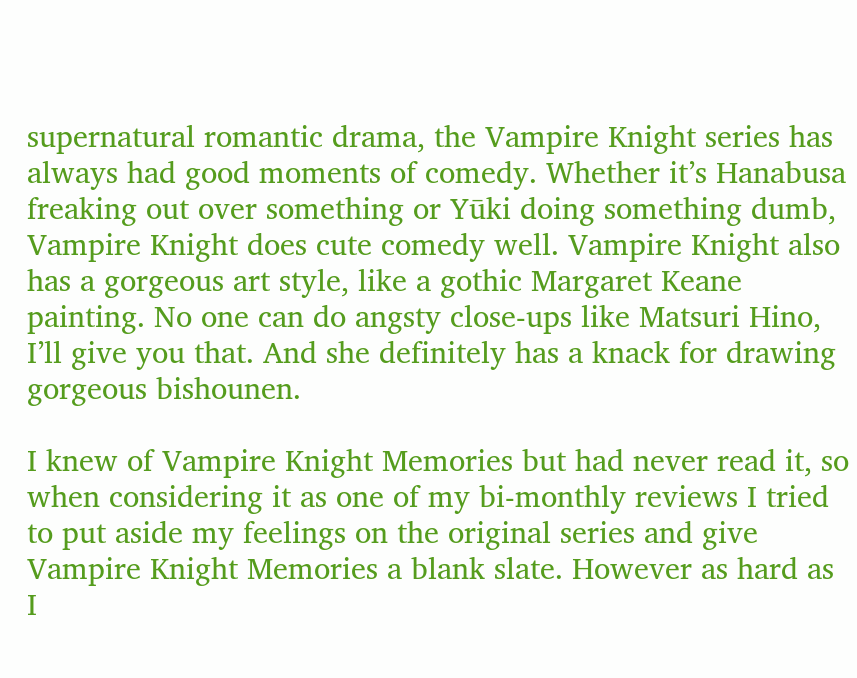supernatural romantic drama, the Vampire Knight series has always had good moments of comedy. Whether it’s Hanabusa freaking out over something or Yūki doing something dumb, Vampire Knight does cute comedy well. Vampire Knight also has a gorgeous art style, like a gothic Margaret Keane painting. No one can do angsty close-ups like Matsuri Hino, I’ll give you that. And she definitely has a knack for drawing gorgeous bishounen.

I knew of Vampire Knight Memories but had never read it, so when considering it as one of my bi-monthly reviews I tried to put aside my feelings on the original series and give Vampire Knight Memories a blank slate. However as hard as I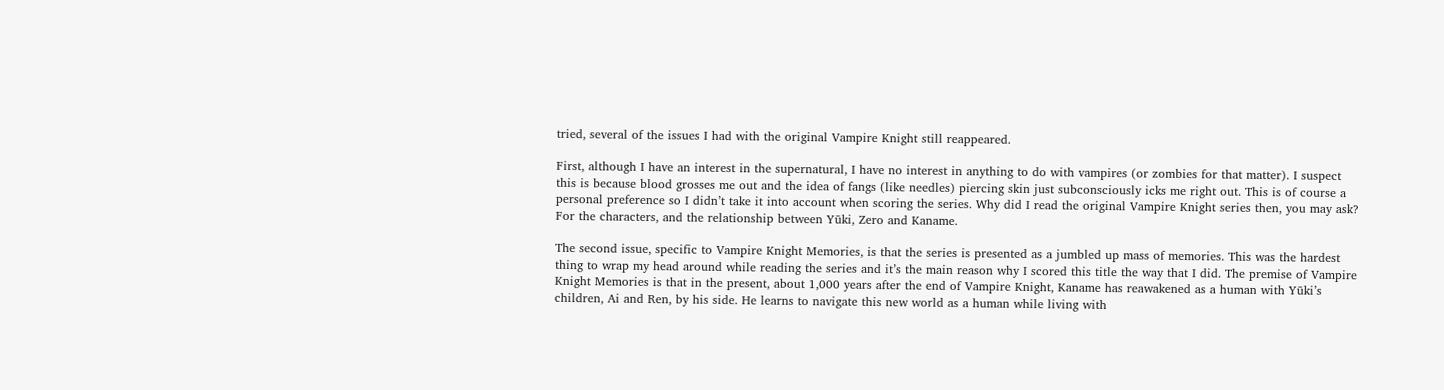tried, several of the issues I had with the original Vampire Knight still reappeared.

First, although I have an interest in the supernatural, I have no interest in anything to do with vampires (or zombies for that matter). I suspect this is because blood grosses me out and the idea of fangs (like needles) piercing skin just subconsciously icks me right out. This is of course a personal preference so I didn’t take it into account when scoring the series. Why did I read the original Vampire Knight series then, you may ask? For the characters, and the relationship between Yūki, Zero and Kaname.

The second issue, specific to Vampire Knight Memories, is that the series is presented as a jumbled up mass of memories. This was the hardest thing to wrap my head around while reading the series and it’s the main reason why I scored this title the way that I did. The premise of Vampire Knight Memories is that in the present, about 1,000 years after the end of Vampire Knight, Kaname has reawakened as a human with Yūki’s children, Ai and Ren, by his side. He learns to navigate this new world as a human while living with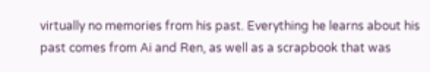virtually no memories from his past. Everything he learns about his past comes from Ai and Ren, as well as a scrapbook that was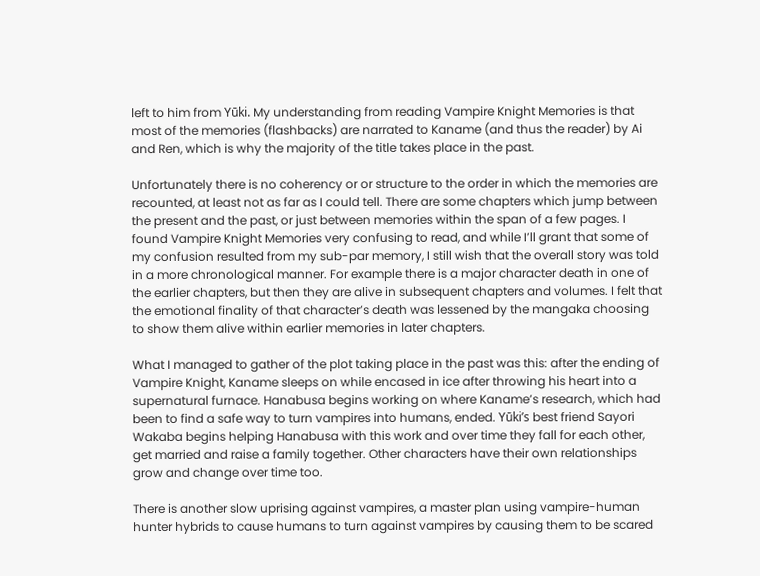left to him from Yūki. My understanding from reading Vampire Knight Memories is that most of the memories (flashbacks) are narrated to Kaname (and thus the reader) by Ai and Ren, which is why the majority of the title takes place in the past.

Unfortunately there is no coherency or or structure to the order in which the memories are recounted, at least not as far as I could tell. There are some chapters which jump between the present and the past, or just between memories within the span of a few pages. I found Vampire Knight Memories very confusing to read, and while I’ll grant that some of my confusion resulted from my sub-par memory, I still wish that the overall story was told in a more chronological manner. For example there is a major character death in one of the earlier chapters, but then they are alive in subsequent chapters and volumes. I felt that the emotional finality of that character’s death was lessened by the mangaka choosing to show them alive within earlier memories in later chapters.

What I managed to gather of the plot taking place in the past was this: after the ending of Vampire Knight, Kaname sleeps on while encased in ice after throwing his heart into a supernatural furnace. Hanabusa begins working on where Kaname’s research, which had been to find a safe way to turn vampires into humans, ended. Yūki’s best friend Sayori Wakaba begins helping Hanabusa with this work and over time they fall for each other, get married and raise a family together. Other characters have their own relationships grow and change over time too.

There is another slow uprising against vampires, a master plan using vampire-human hunter hybrids to cause humans to turn against vampires by causing them to be scared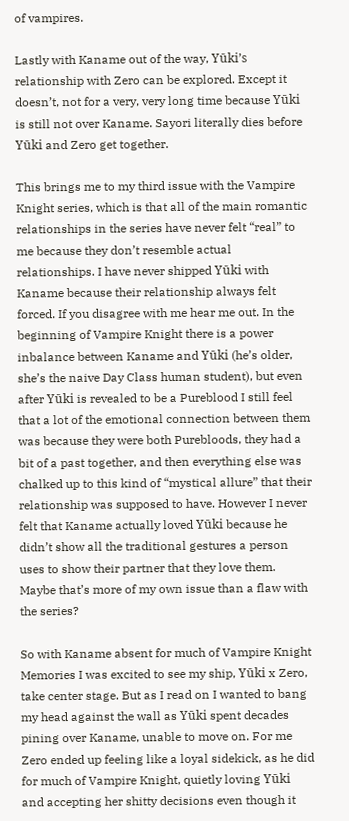of vampires.

Lastly with Kaname out of the way, Yūki’s relationship with Zero can be explored. Except it doesn’t, not for a very, very long time because Yūki is still not over Kaname. Sayori literally dies before Yūki and Zero get together.

This brings me to my third issue with the Vampire Knight series, which is that all of the main romantic relationships in the series have never felt “real” to me because they don’t resemble actual relationships. I have never shipped Yūki with Kaname because their relationship always felt forced. If you disagree with me hear me out. In the beginning of Vampire Knight there is a power inbalance between Kaname and Yūki (he’s older, she’s the naive Day Class human student), but even after Yūki is revealed to be a Pureblood I still feel that a lot of the emotional connection between them was because they were both Purebloods, they had a bit of a past together, and then everything else was chalked up to this kind of “mystical allure” that their relationship was supposed to have. However I never felt that Kaname actually loved Yūki because he didn’t show all the traditional gestures a person uses to show their partner that they love them. Maybe that’s more of my own issue than a flaw with the series?

So with Kaname absent for much of Vampire Knight Memories I was excited to see my ship, Yūki x Zero, take center stage. But as I read on I wanted to bang my head against the wall as Yūki spent decades pining over Kaname, unable to move on. For me Zero ended up feeling like a loyal sidekick, as he did for much of Vampire Knight, quietly loving Yūki and accepting her shitty decisions even though it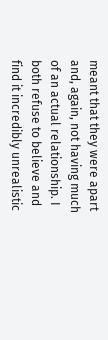meant that they were apart and, again, not having much of an actual relationship. I both refuse to believe and find it incredibly unrealistic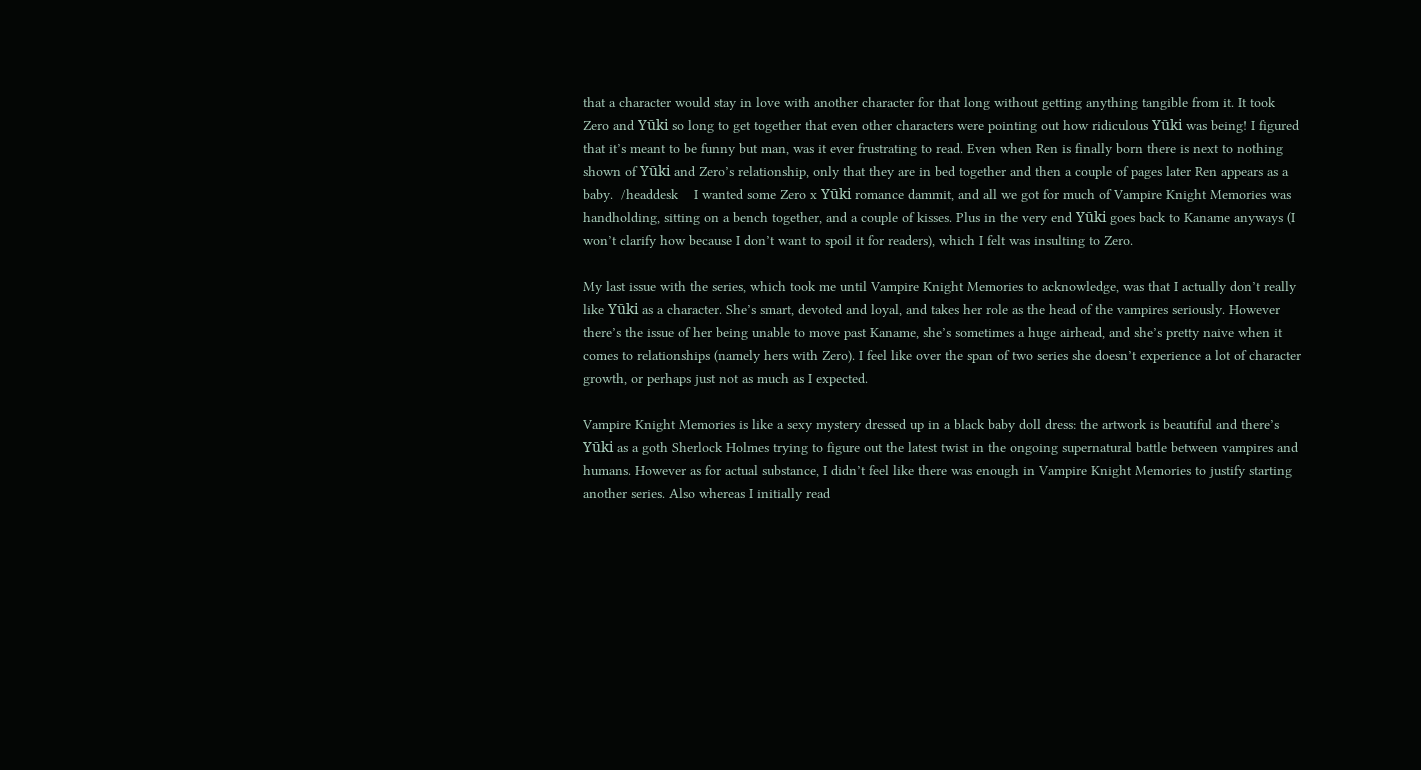that a character would stay in love with another character for that long without getting anything tangible from it. It took Zero and Yūki so long to get together that even other characters were pointing out how ridiculous Yūki was being! I figured that it’s meant to be funny but man, was it ever frustrating to read. Even when Ren is finally born there is next to nothing shown of Yūki and Zero’s relationship, only that they are in bed together and then a couple of pages later Ren appears as a baby.  /headdesk    I wanted some Zero x Yūki romance dammit, and all we got for much of Vampire Knight Memories was handholding, sitting on a bench together, and a couple of kisses. Plus in the very end Yūki goes back to Kaname anyways (I won’t clarify how because I don’t want to spoil it for readers), which I felt was insulting to Zero.

My last issue with the series, which took me until Vampire Knight Memories to acknowledge, was that I actually don’t really like Yūki as a character. She’s smart, devoted and loyal, and takes her role as the head of the vampires seriously. However there’s the issue of her being unable to move past Kaname, she’s sometimes a huge airhead, and she’s pretty naive when it comes to relationships (namely hers with Zero). I feel like over the span of two series she doesn’t experience a lot of character growth, or perhaps just not as much as I expected.

Vampire Knight Memories is like a sexy mystery dressed up in a black baby doll dress: the artwork is beautiful and there’s Yūki as a goth Sherlock Holmes trying to figure out the latest twist in the ongoing supernatural battle between vampires and humans. However as for actual substance, I didn’t feel like there was enough in Vampire Knight Memories to justify starting another series. Also whereas I initially read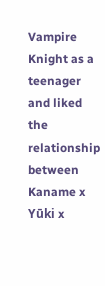Vampire Knight as a teenager and liked the relationship between Kaname x Yūki x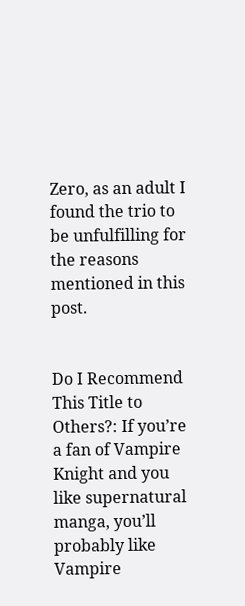Zero, as an adult I found the trio to be unfulfilling for the reasons mentioned in this post.


Do I Recommend This Title to Others?: If you’re a fan of Vampire Knight and you like supernatural manga, you’ll probably like Vampire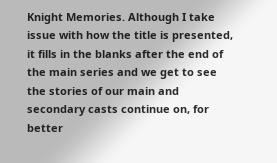Knight Memories. Although I take issue with how the title is presented, it fills in the blanks after the end of the main series and we get to see the stories of our main and secondary casts continue on, for better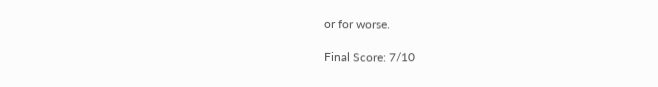or for worse.

Final Score: 7/10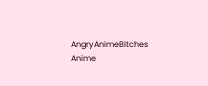AngryAnimeBitches Anime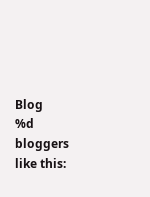Blog
%d bloggers like this: